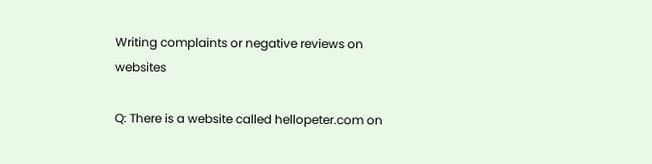Writing complaints or negative reviews on websites

Q: There is a website called hellopeter.com on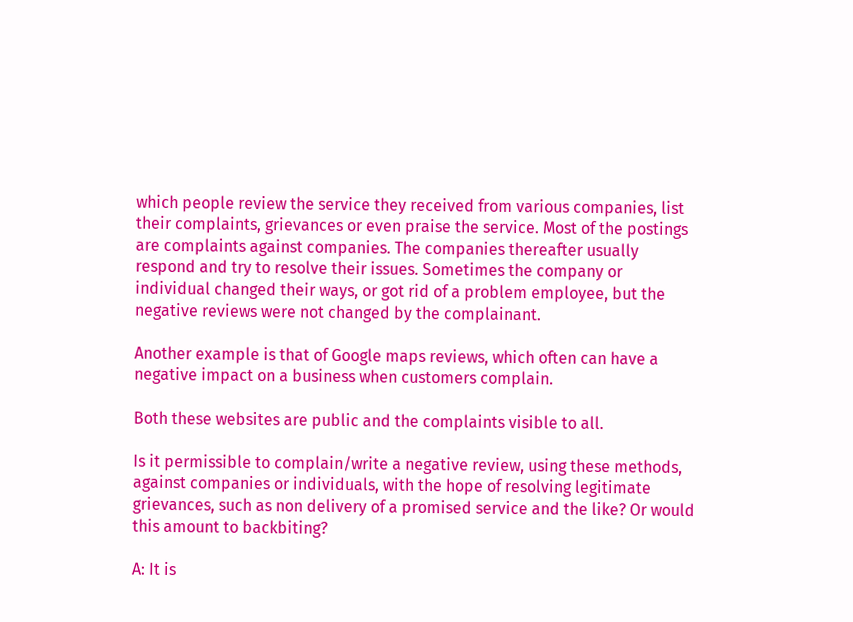which people review the service they received from various companies, list their complaints, grievances or even praise the service. Most of the postings are complaints against companies. The companies thereafter usually respond and try to resolve their issues. Sometimes the company or individual changed their ways, or got rid of a problem employee, but the negative reviews were not changed by the complainant.

Another example is that of Google maps reviews, which often can have a negative impact on a business when customers complain.

Both these websites are public and the complaints visible to all.

Is it permissible to complain/write a negative review, using these methods, against companies or individuals, with the hope of resolving legitimate grievances, such as non delivery of a promised service and the like? Or would this amount to backbiting?

A: It is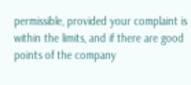permissible, provided your complaint is within the limits, and if there are good points of the company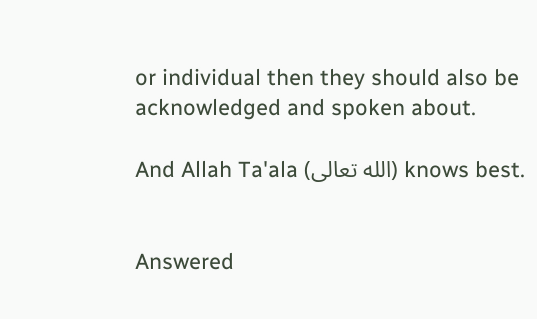or individual then they should also be acknowledged and spoken about.

And Allah Ta'ala (الله تعالى) knows best.


Answered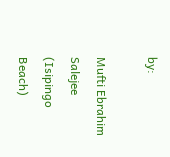by:

Mufti Ebrahim Salejee (Isipingo Beach)